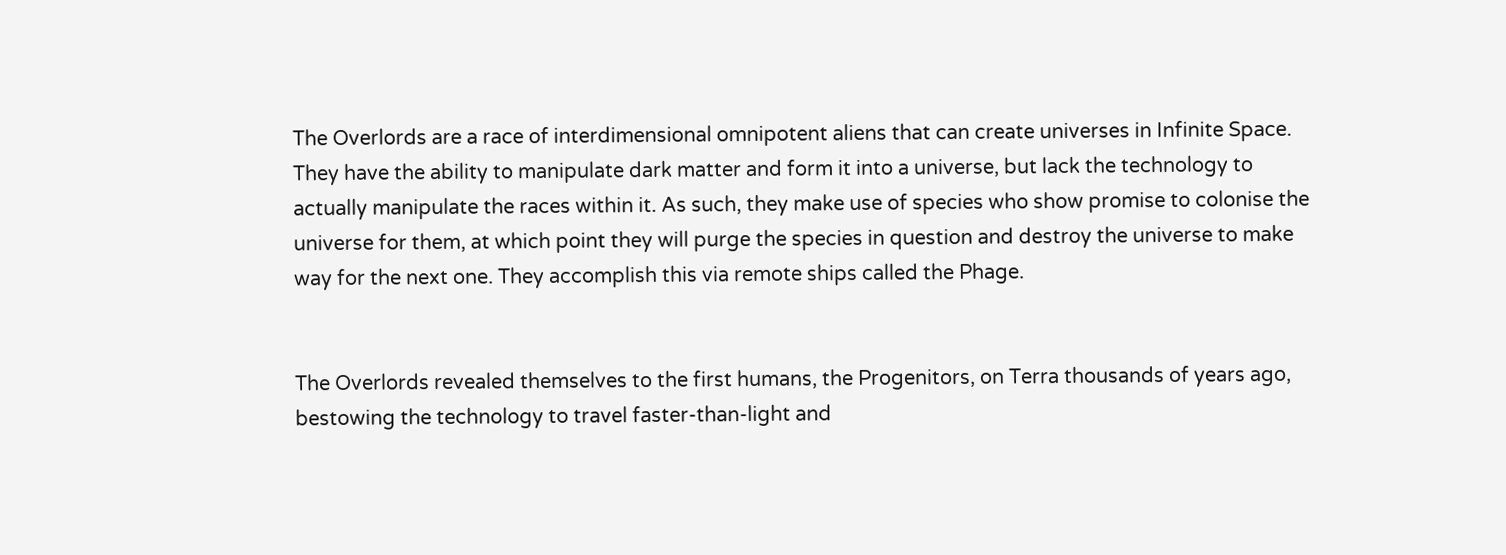The Overlords are a race of interdimensional omnipotent aliens that can create universes in Infinite Space. They have the ability to manipulate dark matter and form it into a universe, but lack the technology to actually manipulate the races within it. As such, they make use of species who show promise to colonise the universe for them, at which point they will purge the species in question and destroy the universe to make way for the next one. They accomplish this via remote ships called the Phage.


The Overlords revealed themselves to the first humans, the Progenitors, on Terra thousands of years ago, bestowing the technology to travel faster-than-light and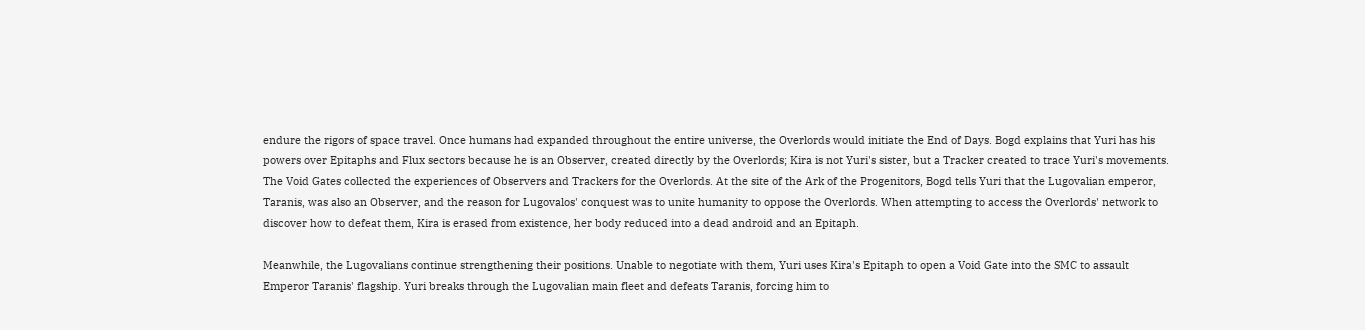endure the rigors of space travel. Once humans had expanded throughout the entire universe, the Overlords would initiate the End of Days. Bogd explains that Yuri has his powers over Epitaphs and Flux sectors because he is an Observer, created directly by the Overlords; Kira is not Yuri's sister, but a Tracker created to trace Yuri's movements. The Void Gates collected the experiences of Observers and Trackers for the Overlords. At the site of the Ark of the Progenitors, Bogd tells Yuri that the Lugovalian emperor, Taranis, was also an Observer, and the reason for Lugovalos' conquest was to unite humanity to oppose the Overlords. When attempting to access the Overlords' network to discover how to defeat them, Kira is erased from existence, her body reduced into a dead android and an Epitaph.

Meanwhile, the Lugovalians continue strengthening their positions. Unable to negotiate with them, Yuri uses Kira's Epitaph to open a Void Gate into the SMC to assault Emperor Taranis' flagship. Yuri breaks through the Lugovalian main fleet and defeats Taranis, forcing him to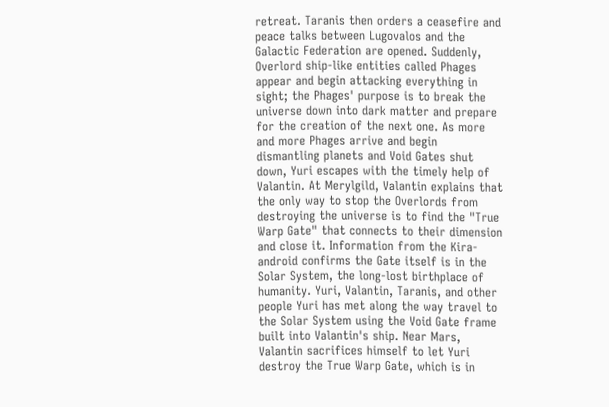retreat. Taranis then orders a ceasefire and peace talks between Lugovalos and the Galactic Federation are opened. Suddenly, Overlord ship-like entities called Phages appear and begin attacking everything in sight; the Phages' purpose is to break the universe down into dark matter and prepare for the creation of the next one. As more and more Phages arrive and begin dismantling planets and Void Gates shut down, Yuri escapes with the timely help of Valantin. At Merylgild, Valantin explains that the only way to stop the Overlords from destroying the universe is to find the "True Warp Gate" that connects to their dimension and close it. Information from the Kira-android confirms the Gate itself is in the Solar System, the long-lost birthplace of humanity. Yuri, Valantin, Taranis, and other people Yuri has met along the way travel to the Solar System using the Void Gate frame built into Valantin's ship. Near Mars, Valantin sacrifices himself to let Yuri destroy the True Warp Gate, which is in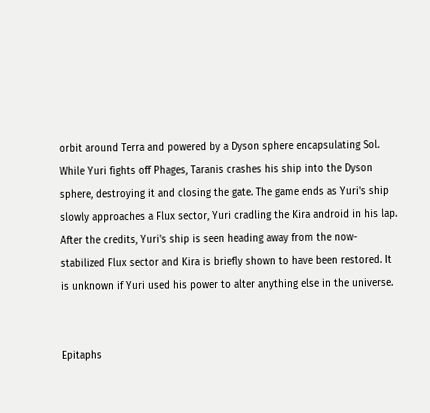orbit around Terra and powered by a Dyson sphere encapsulating Sol. While Yuri fights off Phages, Taranis crashes his ship into the Dyson sphere, destroying it and closing the gate. The game ends as Yuri's ship slowly approaches a Flux sector, Yuri cradling the Kira android in his lap. After the credits, Yuri's ship is seen heading away from the now-stabilized Flux sector and Kira is briefly shown to have been restored. It is unknown if Yuri used his power to alter anything else in the universe.


Epitaphs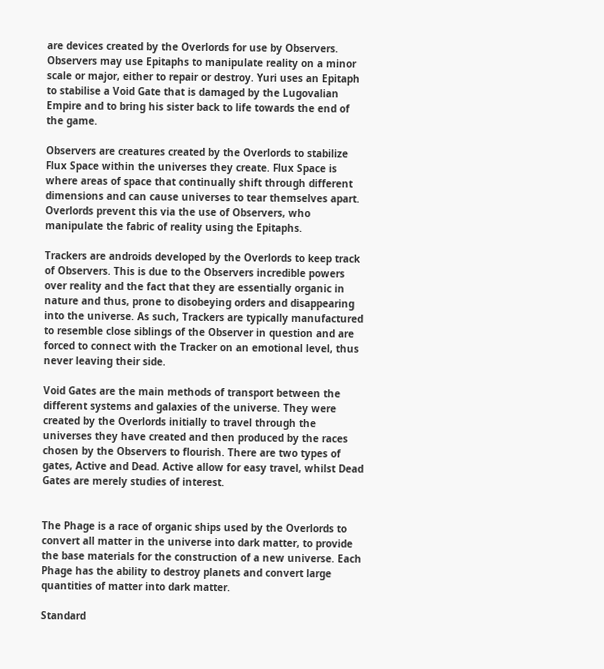are devices created by the Overlords for use by Observers. Observers may use Epitaphs to manipulate reality on a minor scale or major, either to repair or destroy. Yuri uses an Epitaph to stabilise a Void Gate that is damaged by the Lugovalian Empire and to bring his sister back to life towards the end of the game.

Observers are creatures created by the Overlords to stabilize Flux Space within the universes they create. Flux Space is where areas of space that continually shift through different dimensions and can cause universes to tear themselves apart. Overlords prevent this via the use of Observers, who manipulate the fabric of reality using the Epitaphs.

Trackers are androids developed by the Overlords to keep track of Observers. This is due to the Observers incredible powers over reality and the fact that they are essentially organic in nature and thus, prone to disobeying orders and disappearing into the universe. As such, Trackers are typically manufactured to resemble close siblings of the Observer in question and are forced to connect with the Tracker on an emotional level, thus never leaving their side.

Void Gates are the main methods of transport between the different systems and galaxies of the universe. They were created by the Overlords initially to travel through the universes they have created and then produced by the races chosen by the Observers to flourish. There are two types of gates, Active and Dead. Active allow for easy travel, whilst Dead Gates are merely studies of interest.


The Phage is a race of organic ships used by the Overlords to convert all matter in the universe into dark matter, to provide the base materials for the construction of a new universe. Each Phage has the ability to destroy planets and convert large quantities of matter into dark matter.

Standard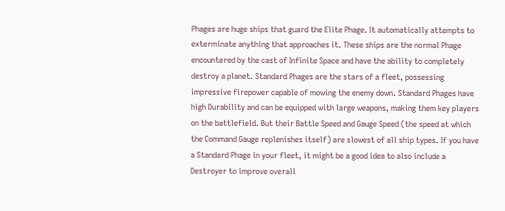Phages are huge ships that guard the Elite Phage. It automatically attempts to exterminate anything that approaches it. These ships are the normal Phage encountered by the cast of Infinite Space and have the ability to completely destroy a planet. Standard Phages are the stars of a fleet, possessing impressive firepower capable of mowing the enemy down. Standard Phages have high Durability and can be equipped with large weapons, making them key players on the battlefield. But their Battle Speed and Gauge Speed (the speed at which the Command Gauge replenishes itself) are slowest of all ship types. If you have a Standard Phage in your fleet, it might be a good idea to also include a Destroyer to improve overall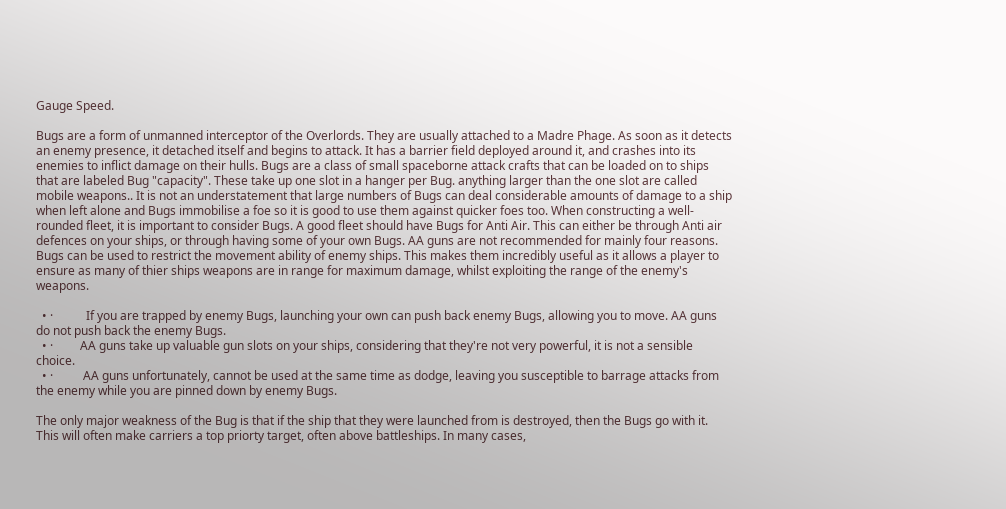Gauge Speed.

Bugs are a form of unmanned interceptor of the Overlords. They are usually attached to a Madre Phage. As soon as it detects an enemy presence, it detached itself and begins to attack. It has a barrier field deployed around it, and crashes into its enemies to inflict damage on their hulls. Bugs are a class of small spaceborne attack crafts that can be loaded on to ships that are labeled Bug "capacity". These take up one slot in a hanger per Bug. anything larger than the one slot are called mobile weapons.. It is not an understatement that large numbers of Bugs can deal considerable amounts of damage to a ship when left alone and Bugs immobilise a foe so it is good to use them against quicker foes too. When constructing a well-rounded fleet, it is important to consider Bugs. A good fleet should have Bugs for Anti Air. This can either be through Anti air defences on your ships, or through having some of your own Bugs. AA guns are not recommended for mainly four reasons. Bugs can be used to restrict the movement ability of enemy ships. This makes them incredibly useful as it allows a player to ensure as many of thier ships weapons are in range for maximum damage, whilst exploiting the range of the enemy's weapons.

  • ·           If you are trapped by enemy Bugs, launching your own can push back enemy Bugs, allowing you to move. AA guns do not push back the enemy Bugs.
  • ·         AA guns take up valuable gun slots on your ships, considering that they're not very powerful, it is not a sensible choice.
  • ·          AA guns unfortunately, cannot be used at the same time as dodge, leaving you susceptible to barrage attacks from the enemy while you are pinned down by enemy Bugs.

The only major weakness of the Bug is that if the ship that they were launched from is destroyed, then the Bugs go with it. This will often make carriers a top priorty target, often above battleships. In many cases,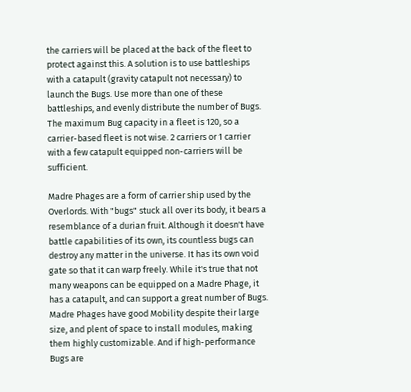the carriers will be placed at the back of the fleet to protect against this. A solution is to use battleships with a catapult (gravity catapult not necessary) to launch the Bugs. Use more than one of these battleships, and evenly distribute the number of Bugs. The maximum Bug capacity in a fleet is 120, so a carrier-based fleet is not wise. 2 carriers or 1 carrier with a few catapult equipped non-carriers will be sufficient.

Madre Phages are a form of carrier ship used by the Overlords. With "bugs" stuck all over its body, it bears a resemblance of a durian fruit. Although it doesn't have battle capabilities of its own, its countless bugs can destroy any matter in the universe. It has its own void gate so that it can warp freely. While it's true that not many weapons can be equipped on a Madre Phage, it has a catapult, and can support a great number of Bugs. Madre Phages have good Mobility despite their large size, and plent of space to install modules, making them highly customizable. And if high-performance Bugs are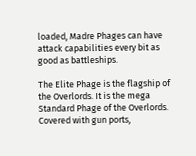loaded, Madre Phages can have attack capabilities every bit as good as battleships.

The Elite Phage is the flagship of the Overlords. It is the mega Standard Phage of the Overlords. Covered with gun ports,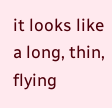it looks like a long, thin, flying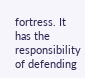fortress. It has the responsibility of defending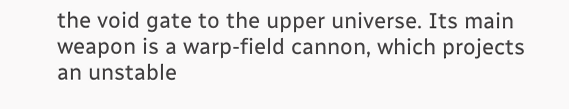the void gate to the upper universe. Its main weapon is a warp-field cannon, which projects an unstable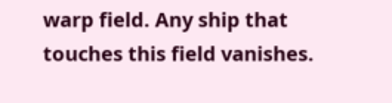warp field. Any ship that touches this field vanishes.